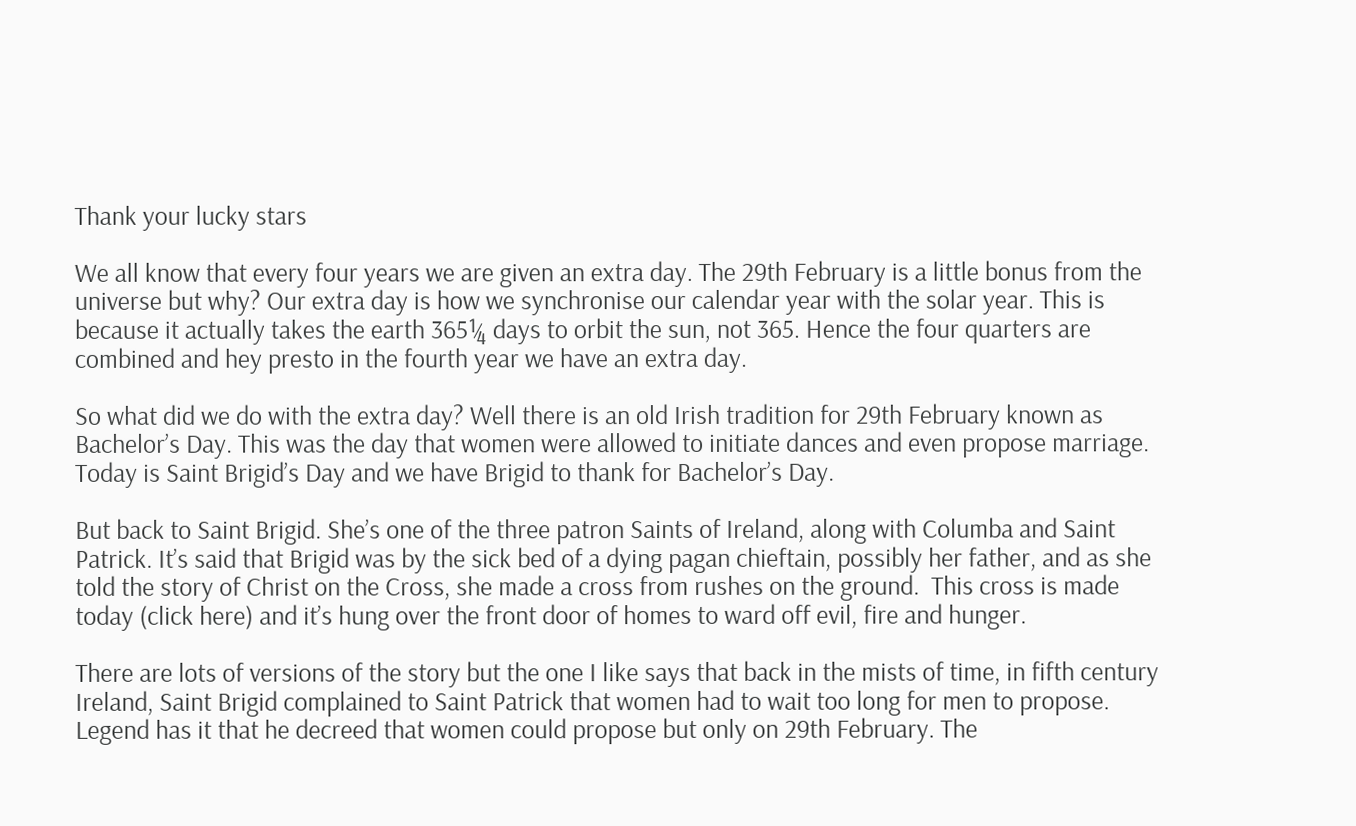Thank your lucky stars

We all know that every four years we are given an extra day. The 29th February is a little bonus from the universe but why? Our extra day is how we synchronise our calendar year with the solar year. This is because it actually takes the earth 365¼ days to orbit the sun, not 365. Hence the four quarters are combined and hey presto in the fourth year we have an extra day.

So what did we do with the extra day? Well there is an old Irish tradition for 29th February known as Bachelor’s Day. This was the day that women were allowed to initiate dances and even propose marriage. Today is Saint Brigid’s Day and we have Brigid to thank for Bachelor’s Day.

But back to Saint Brigid. She’s one of the three patron Saints of Ireland, along with Columba and Saint Patrick. It’s said that Brigid was by the sick bed of a dying pagan chieftain, possibly her father, and as she told the story of Christ on the Cross, she made a cross from rushes on the ground.  This cross is made today (click here) and it’s hung over the front door of homes to ward off evil, fire and hunger.

There are lots of versions of the story but the one I like says that back in the mists of time, in fifth century Ireland, Saint Brigid complained to Saint Patrick that women had to wait too long for men to propose. Legend has it that he decreed that women could propose but only on 29th February. The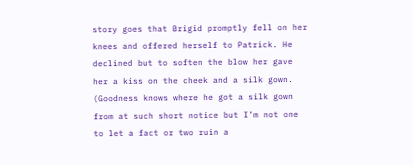story goes that Brigid promptly fell on her knees and offered herself to Patrick. He declined but to soften the blow her gave her a kiss on the cheek and a silk gown. (Goodness knows where he got a silk gown from at such short notice but I’m not one to let a fact or two ruin a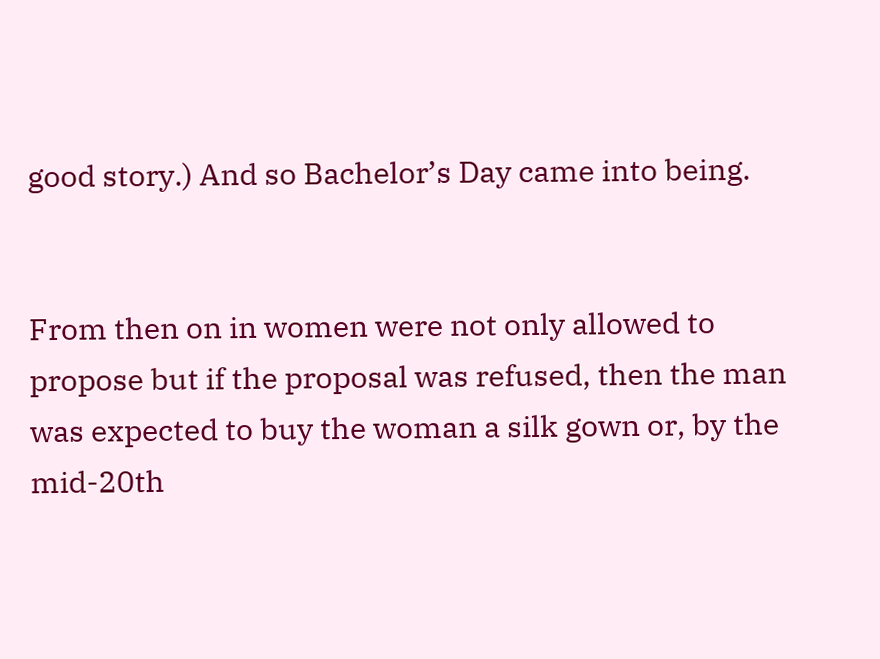good story.) And so Bachelor’s Day came into being.


From then on in women were not only allowed to propose but if the proposal was refused, then the man was expected to buy the woman a silk gown or, by the mid-20th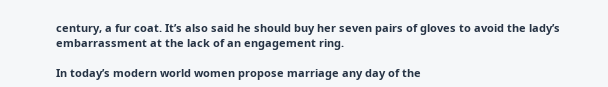century, a fur coat. It’s also said he should buy her seven pairs of gloves to avoid the lady’s embarrassment at the lack of an engagement ring.

In today’s modern world women propose marriage any day of the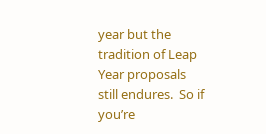year but the tradition of Leap Year proposals still endures.  So if you’re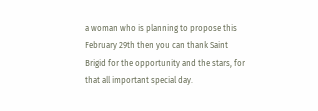a woman who is planning to propose this February 29th then you can thank Saint Brigid for the opportunity and the stars, for that all important special day.